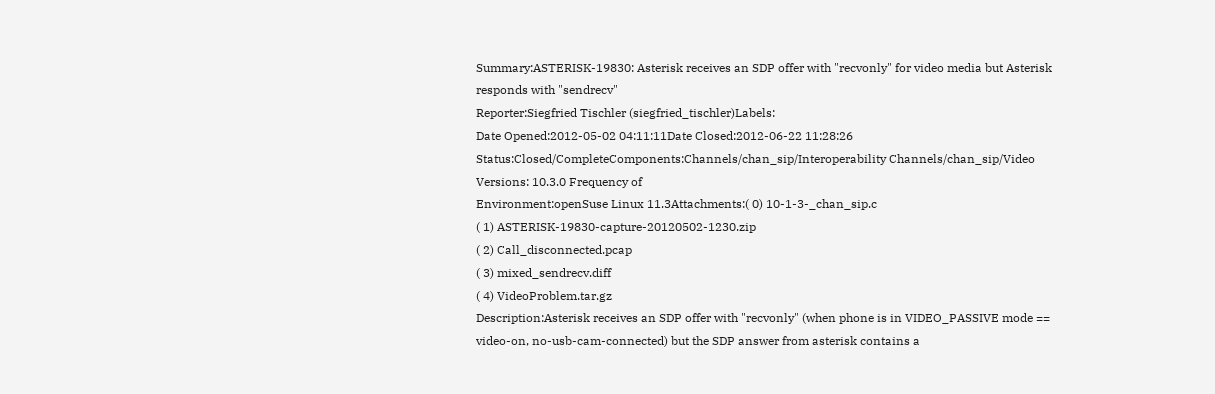Summary:ASTERISK-19830: Asterisk receives an SDP offer with "recvonly" for video media but Asterisk responds with "sendrecv"
Reporter:Siegfried Tischler (siegfried_tischler)Labels:
Date Opened:2012-05-02 04:11:11Date Closed:2012-06-22 11:28:26
Status:Closed/CompleteComponents:Channels/chan_sip/Interoperability Channels/chan_sip/Video
Versions: 10.3.0 Frequency of
Environment:openSuse Linux 11.3Attachments:( 0) 10-1-3-_chan_sip.c
( 1) ASTERISK-19830-capture-20120502-1230.zip
( 2) Call_disconnected.pcap
( 3) mixed_sendrecv.diff
( 4) VideoProblem.tar.gz
Description:Asterisk receives an SDP offer with "recvonly" (when phone is in VIDEO_PASSIVE mode == video-on, no-usb-cam-connected) but the SDP answer from asterisk contains a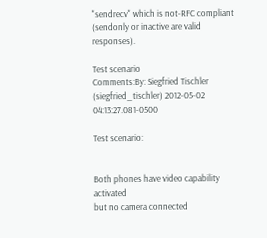"sendrecv" which is not-RFC compliant (sendonly or inactive are valid responses).

Test scenario
Comments:By: Siegfried Tischler (siegfried_tischler) 2012-05-02 04:13:27.081-0500

Test scenario:


Both phones have video capability activated
but no camera connected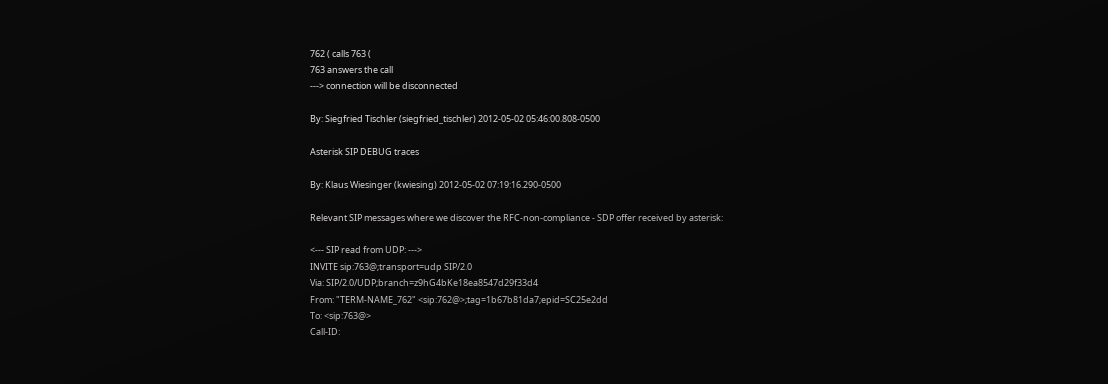762 ( calls 763 (
763 answers the call
---> connection will be disconnected

By: Siegfried Tischler (siegfried_tischler) 2012-05-02 05:46:00.808-0500

Asterisk SIP DEBUG traces

By: Klaus Wiesinger (kwiesing) 2012-05-02 07:19:16.290-0500

Relevant SIP messages where we discover the RFC-non-compliance - SDP offer received by asterisk:

<--- SIP read from UDP: --->
INVITE sip:763@;transport=udp SIP/2.0
Via: SIP/2.0/UDP;branch=z9hG4bKe18ea8547d29f33d4
From: "TERM-NAME_762" <sip:762@>;tag=1b67b81da7;epid=SC25e2dd
To: <sip:763@>
Call-ID: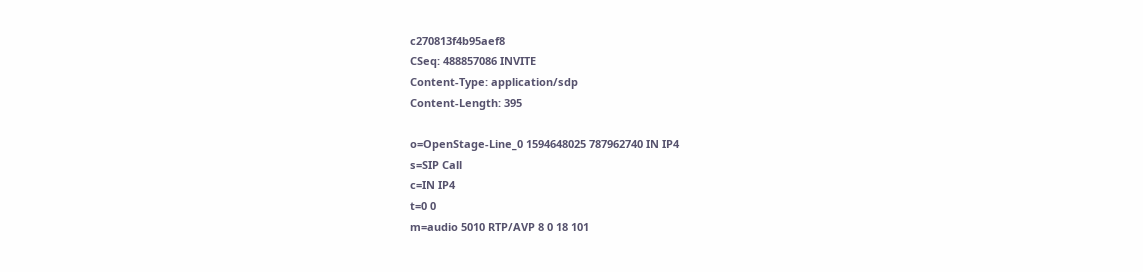c270813f4b95aef8
CSeq: 488857086 INVITE
Content-Type: application/sdp
Content-Length: 395

o=OpenStage-Line_0 1594648025 787962740 IN IP4
s=SIP Call
c=IN IP4
t=0 0
m=audio 5010 RTP/AVP 8 0 18 101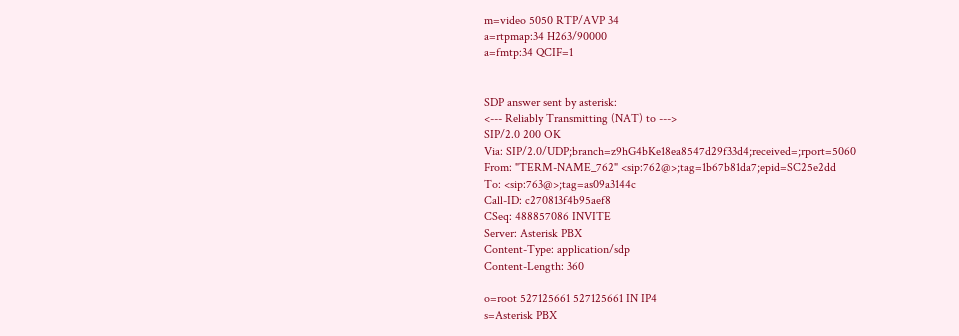m=video 5050 RTP/AVP 34
a=rtpmap:34 H263/90000
a=fmtp:34 QCIF=1


SDP answer sent by asterisk:
<--- Reliably Transmitting (NAT) to --->
SIP/2.0 200 OK
Via: SIP/2.0/UDP;branch=z9hG4bKe18ea8547d29f33d4;received=;rport=5060
From: "TERM-NAME_762" <sip:762@>;tag=1b67b81da7;epid=SC25e2dd
To: <sip:763@>;tag=as09a3144c
Call-ID: c270813f4b95aef8
CSeq: 488857086 INVITE
Server: Asterisk PBX
Content-Type: application/sdp
Content-Length: 360

o=root 527125661 527125661 IN IP4
s=Asterisk PBX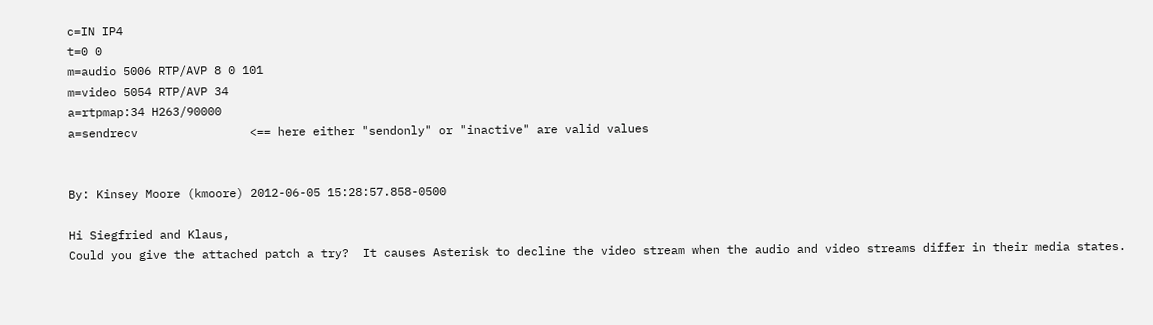c=IN IP4
t=0 0
m=audio 5006 RTP/AVP 8 0 101
m=video 5054 RTP/AVP 34
a=rtpmap:34 H263/90000
a=sendrecv                <== here either "sendonly" or "inactive" are valid values


By: Kinsey Moore (kmoore) 2012-06-05 15:28:57.858-0500

Hi Siegfried and Klaus,
Could you give the attached patch a try?  It causes Asterisk to decline the video stream when the audio and video streams differ in their media states.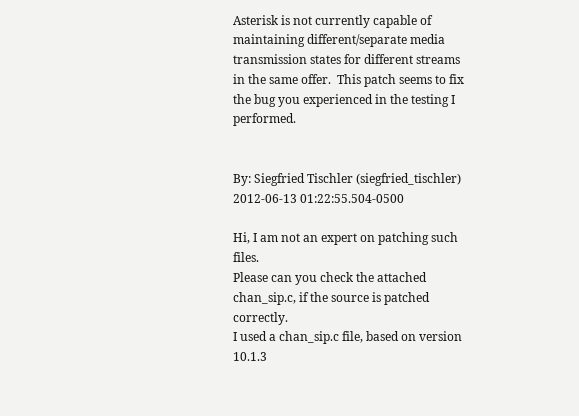Asterisk is not currently capable of maintaining different/separate media transmission states for different streams in the same offer.  This patch seems to fix the bug you experienced in the testing I performed.


By: Siegfried Tischler (siegfried_tischler) 2012-06-13 01:22:55.504-0500

Hi, I am not an expert on patching such files.
Please can you check the attached chan_sip.c, if the source is patched correctly.
I used a chan_sip.c file, based on version 10.1.3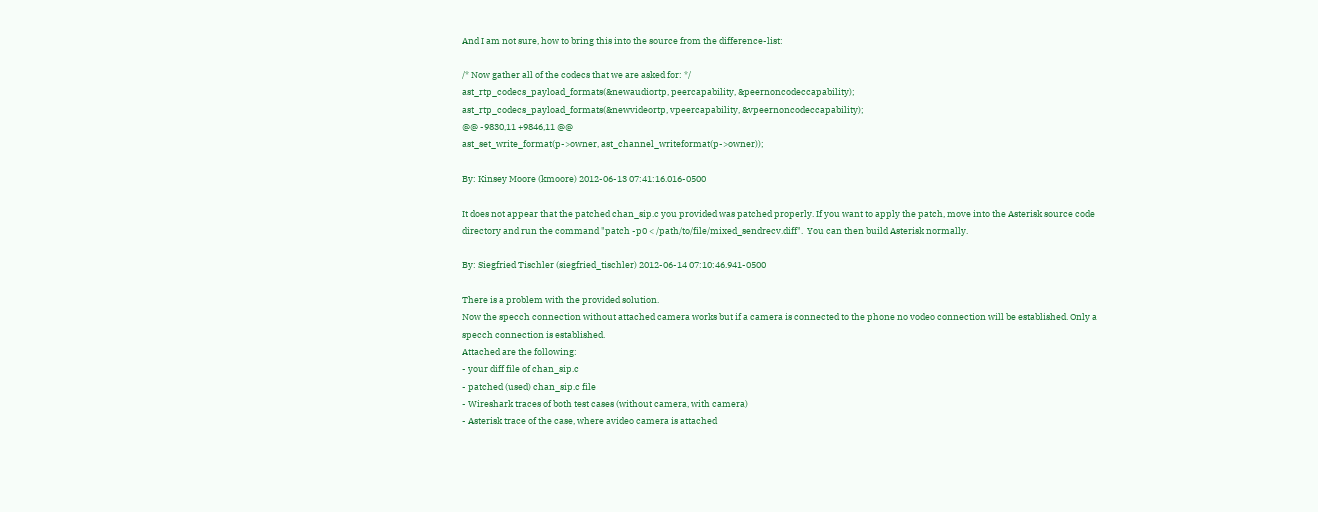And I am not sure, how to bring this into the source from the difference-list:

/* Now gather all of the codecs that we are asked for: */
ast_rtp_codecs_payload_formats(&newaudiortp, peercapability, &peernoncodeccapability);
ast_rtp_codecs_payload_formats(&newvideortp, vpeercapability, &vpeernoncodeccapability);
@@ -9830,11 +9846,11 @@
ast_set_write_format(p->owner, ast_channel_writeformat(p->owner));

By: Kinsey Moore (kmoore) 2012-06-13 07:41:16.016-0500

It does not appear that the patched chan_sip.c you provided was patched properly. If you want to apply the patch, move into the Asterisk source code directory and run the command "patch -p0 < /path/to/file/mixed_sendrecv.diff".  You can then build Asterisk normally.

By: Siegfried Tischler (siegfried_tischler) 2012-06-14 07:10:46.941-0500

There is a problem with the provided solution.
Now the specch connection without attached camera works but if a camera is connected to the phone no vodeo connection will be established. Only a specch connection is established.
Attached are the following:
- your diff file of chan_sip.c
- patched (used) chan_sip.c file
- Wireshark traces of both test cases (without camera, with camera)
- Asterisk trace of the case, where avideo camera is attached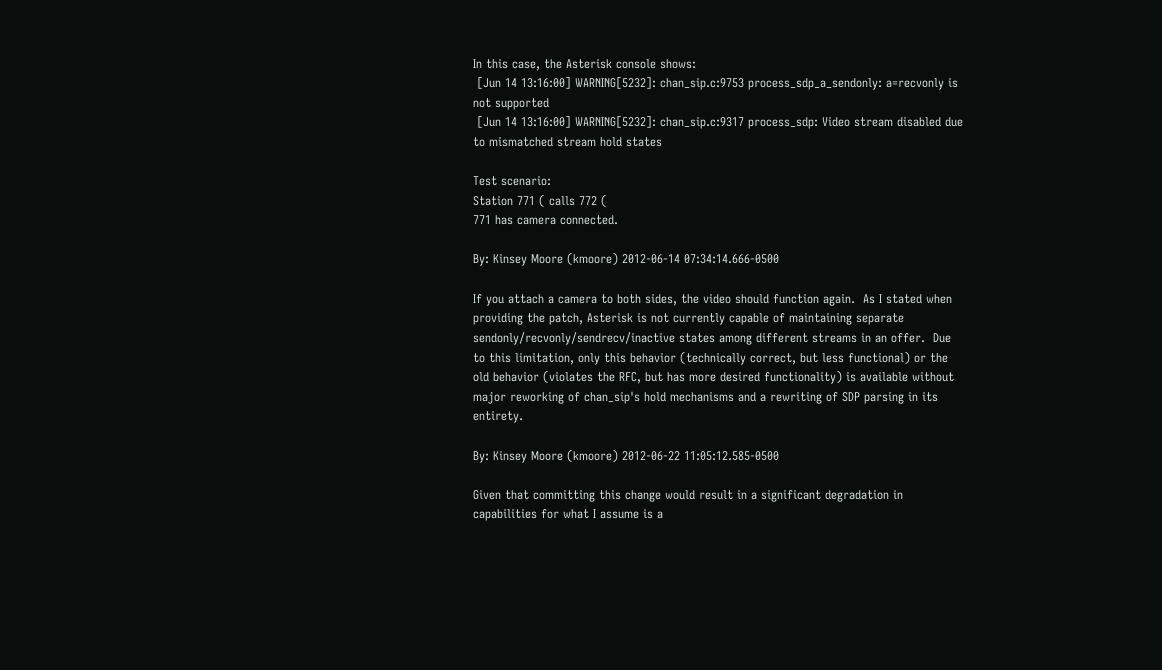In this case, the Asterisk console shows:
 [Jun 14 13:16:00] WARNING[5232]: chan_sip.c:9753 process_sdp_a_sendonly: a=recvonly is not supported
 [Jun 14 13:16:00] WARNING[5232]: chan_sip.c:9317 process_sdp: Video stream disabled due to mismatched stream hold states

Test scenario:
Station 771 ( calls 772 (
771 has camera connected.

By: Kinsey Moore (kmoore) 2012-06-14 07:34:14.666-0500

If you attach a camera to both sides, the video should function again.  As I stated when providing the patch, Asterisk is not currently capable of maintaining separate sendonly/recvonly/sendrecv/inactive states among different streams in an offer.  Due to this limitation, only this behavior (technically correct, but less functional) or the old behavior (violates the RFC, but has more desired functionality) is available without major reworking of chan_sip's hold mechanisms and a rewriting of SDP parsing in its entirety.

By: Kinsey Moore (kmoore) 2012-06-22 11:05:12.585-0500

Given that committing this change would result in a significant degradation in capabilities for what I assume is a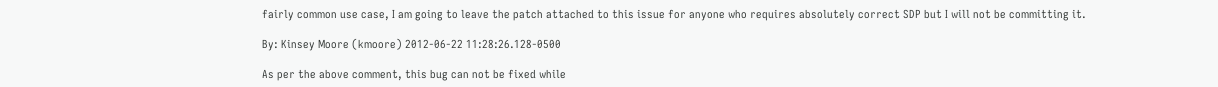fairly common use case, I am going to leave the patch attached to this issue for anyone who requires absolutely correct SDP but I will not be committing it.

By: Kinsey Moore (kmoore) 2012-06-22 11:28:26.128-0500

As per the above comment, this bug can not be fixed while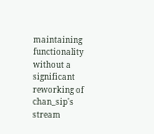maintaining functionality without a significant reworking of chan_sip's stream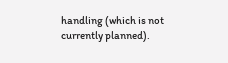handling (which is not currently planned).